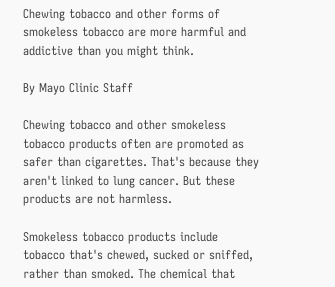Chewing tobacco and other forms of smokeless tobacco are more harmful and addictive than you might think.

By Mayo Clinic Staff

Chewing tobacco and other smokeless tobacco products often are promoted as safer than cigarettes. That's because they aren't linked to lung cancer. But these products are not harmless.

Smokeless tobacco products include tobacco that's chewed, sucked or sniffed, rather than smoked. The chemical that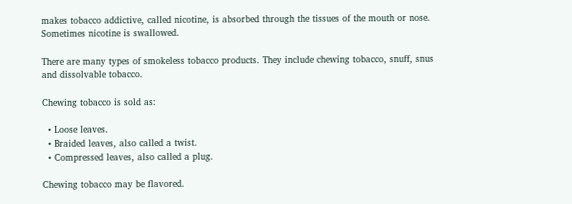makes tobacco addictive, called nicotine, is absorbed through the tissues of the mouth or nose. Sometimes nicotine is swallowed.

There are many types of smokeless tobacco products. They include chewing tobacco, snuff, snus and dissolvable tobacco.

Chewing tobacco is sold as:

  • Loose leaves.
  • Braided leaves, also called a twist.
  • Compressed leaves, also called a plug.

Chewing tobacco may be flavored.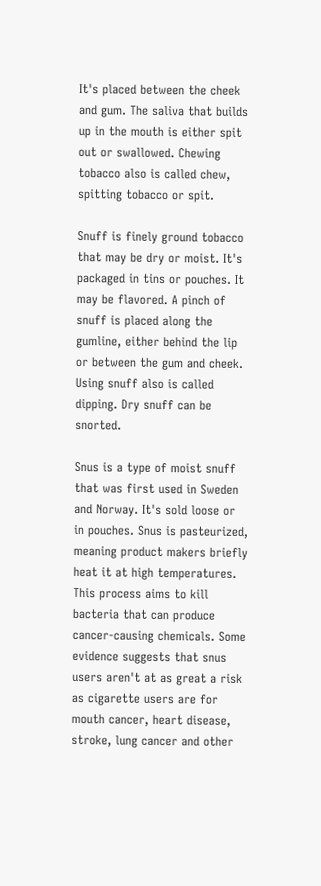It's placed between the cheek and gum. The saliva that builds up in the mouth is either spit out or swallowed. Chewing tobacco also is called chew, spitting tobacco or spit.

Snuff is finely ground tobacco that may be dry or moist. It's packaged in tins or pouches. It may be flavored. A pinch of snuff is placed along the gumline, either behind the lip or between the gum and cheek. Using snuff also is called dipping. Dry snuff can be snorted.

Snus is a type of moist snuff that was first used in Sweden and Norway. It's sold loose or in pouches. Snus is pasteurized, meaning product makers briefly heat it at high temperatures. This process aims to kill bacteria that can produce cancer-causing chemicals. Some evidence suggests that snus users aren't at as great a risk as cigarette users are for mouth cancer, heart disease, stroke, lung cancer and other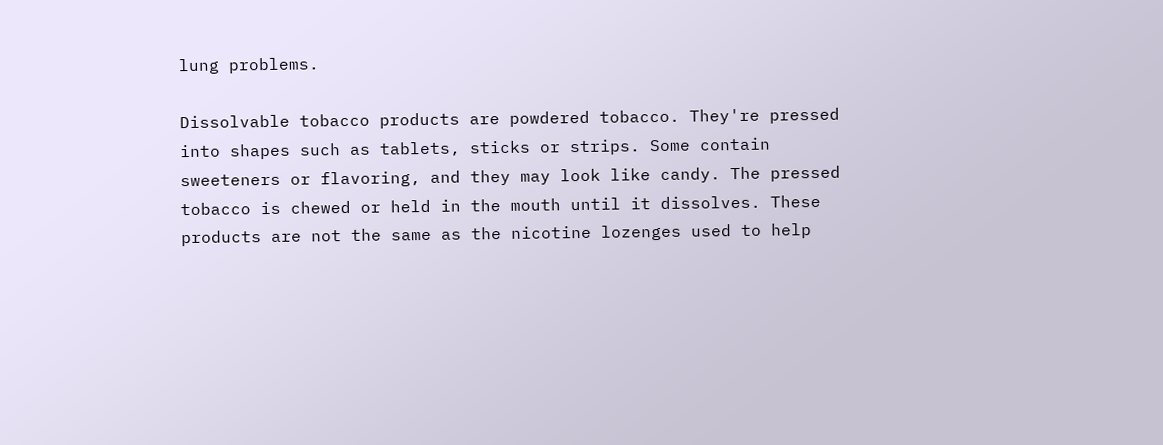lung problems.

Dissolvable tobacco products are powdered tobacco. They're pressed into shapes such as tablets, sticks or strips. Some contain sweeteners or flavoring, and they may look like candy. The pressed tobacco is chewed or held in the mouth until it dissolves. These products are not the same as the nicotine lozenges used to help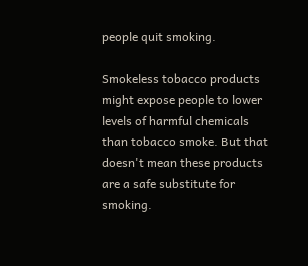people quit smoking.

Smokeless tobacco products might expose people to lower levels of harmful chemicals than tobacco smoke. But that doesn't mean these products are a safe substitute for smoking.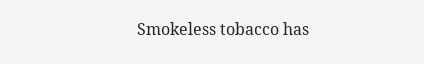Smokeless tobacco has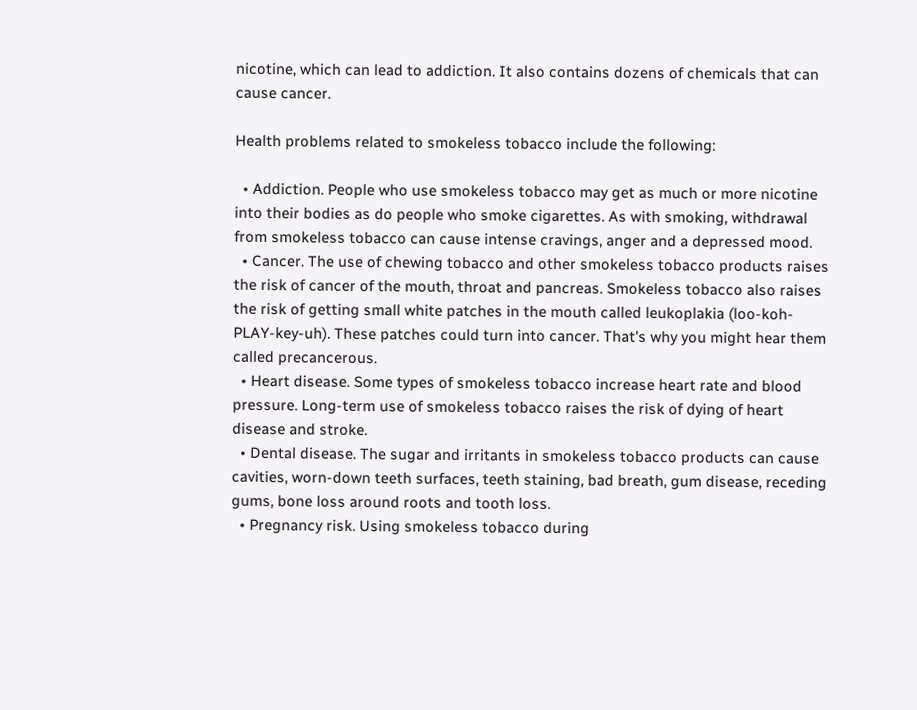nicotine, which can lead to addiction. It also contains dozens of chemicals that can cause cancer.

Health problems related to smokeless tobacco include the following:

  • Addiction. People who use smokeless tobacco may get as much or more nicotine into their bodies as do people who smoke cigarettes. As with smoking, withdrawal from smokeless tobacco can cause intense cravings, anger and a depressed mood.
  • Cancer. The use of chewing tobacco and other smokeless tobacco products raises the risk of cancer of the mouth, throat and pancreas. Smokeless tobacco also raises the risk of getting small white patches in the mouth called leukoplakia (loo-koh-PLAY-key-uh). These patches could turn into cancer. That's why you might hear them called precancerous.
  • Heart disease. Some types of smokeless tobacco increase heart rate and blood pressure. Long-term use of smokeless tobacco raises the risk of dying of heart disease and stroke.
  • Dental disease. The sugar and irritants in smokeless tobacco products can cause cavities, worn-down teeth surfaces, teeth staining, bad breath, gum disease, receding gums, bone loss around roots and tooth loss.
  • Pregnancy risk. Using smokeless tobacco during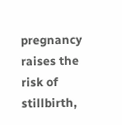pregnancy raises the risk of stillbirth,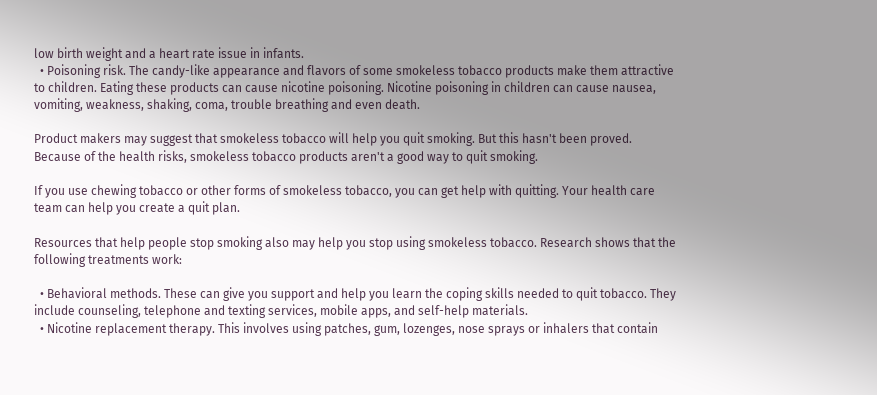low birth weight and a heart rate issue in infants.
  • Poisoning risk. The candy-like appearance and flavors of some smokeless tobacco products make them attractive to children. Eating these products can cause nicotine poisoning. Nicotine poisoning in children can cause nausea, vomiting, weakness, shaking, coma, trouble breathing and even death.

Product makers may suggest that smokeless tobacco will help you quit smoking. But this hasn't been proved. Because of the health risks, smokeless tobacco products aren't a good way to quit smoking.

If you use chewing tobacco or other forms of smokeless tobacco, you can get help with quitting. Your health care team can help you create a quit plan.

Resources that help people stop smoking also may help you stop using smokeless tobacco. Research shows that the following treatments work:

  • Behavioral methods. These can give you support and help you learn the coping skills needed to quit tobacco. They include counseling, telephone and texting services, mobile apps, and self-help materials.
  • Nicotine replacement therapy. This involves using patches, gum, lozenges, nose sprays or inhalers that contain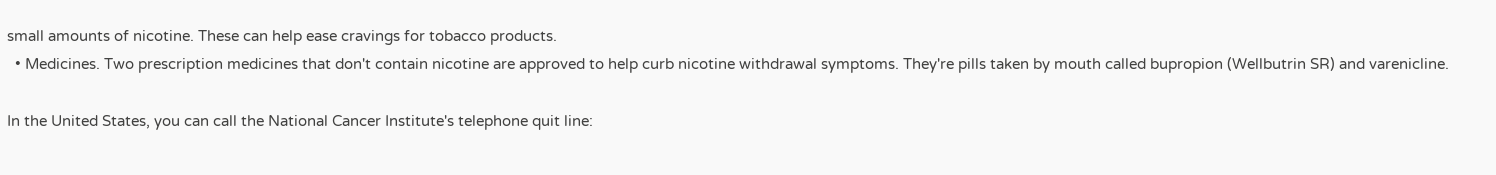small amounts of nicotine. These can help ease cravings for tobacco products.
  • Medicines. Two prescription medicines that don't contain nicotine are approved to help curb nicotine withdrawal symptoms. They're pills taken by mouth called bupropion (Wellbutrin SR) and varenicline.

In the United States, you can call the National Cancer Institute's telephone quit line: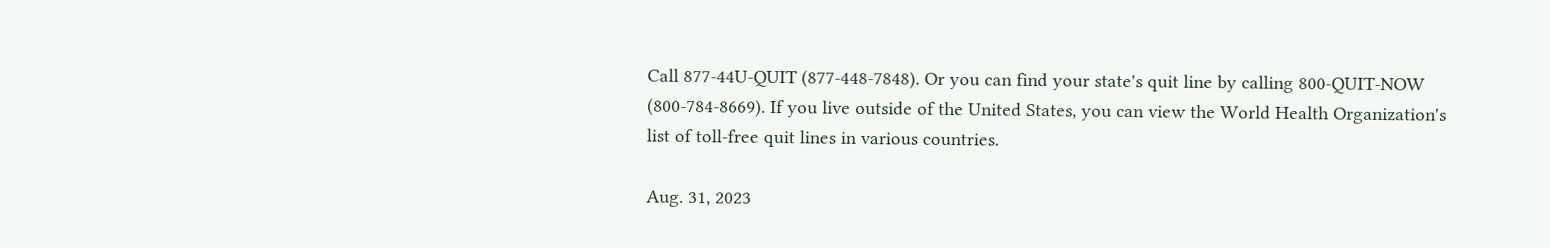Call 877-44U-QUIT (877-448-7848). Or you can find your state's quit line by calling 800-QUIT-NOW (800-784-8669). If you live outside of the United States, you can view the World Health Organization's list of toll-free quit lines in various countries.

Aug. 31, 2023